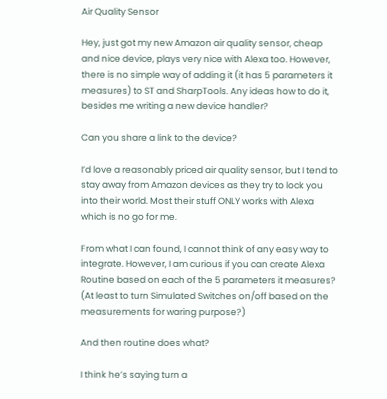Air Quality Sensor

Hey, just got my new Amazon air quality sensor, cheap and nice device, plays very nice with Alexa too. However, there is no simple way of adding it (it has 5 parameters it measures) to ST and SharpTools. Any ideas how to do it, besides me writing a new device handler?

Can you share a link to the device?

I’d love a reasonably priced air quality sensor, but I tend to stay away from Amazon devices as they try to lock you into their world. Most their stuff ONLY works with Alexa which is no go for me.

From what I can found, I cannot think of any easy way to integrate. However, I am curious if you can create Alexa Routine based on each of the 5 parameters it measures? (At least to turn Simulated Switches on/off based on the measurements for waring purpose?)

And then routine does what?

I think he’s saying turn a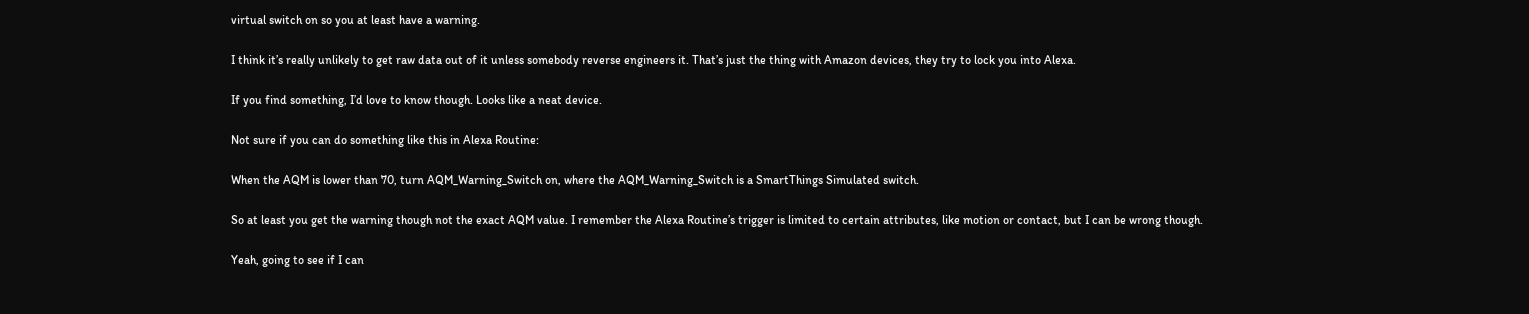virtual switch on so you at least have a warning.

I think it’s really unlikely to get raw data out of it unless somebody reverse engineers it. That’s just the thing with Amazon devices, they try to lock you into Alexa.

If you find something, I’d love to know though. Looks like a neat device.

Not sure if you can do something like this in Alexa Routine:

When the AQM is lower than 70, turn AQM_Warning_Switch on, where the AQM_Warning_Switch is a SmartThings Simulated switch.

So at least you get the warning though not the exact AQM value. I remember the Alexa Routine’s trigger is limited to certain attributes, like motion or contact, but I can be wrong though.

Yeah, going to see if I can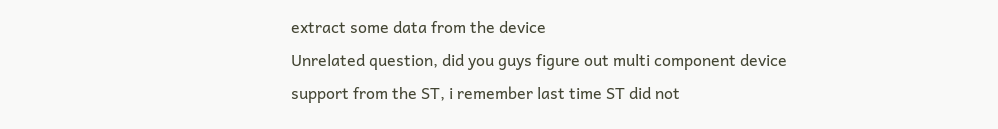extract some data from the device
Unrelated question, did you guys figure out multi component device support from the ST, i remember last time ST did not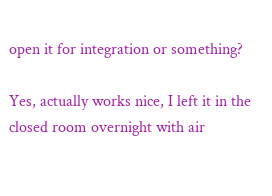open it for integration or something?

Yes, actually works nice, I left it in the closed room overnight with air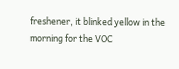freshener, it blinked yellow in the morning for the VOC